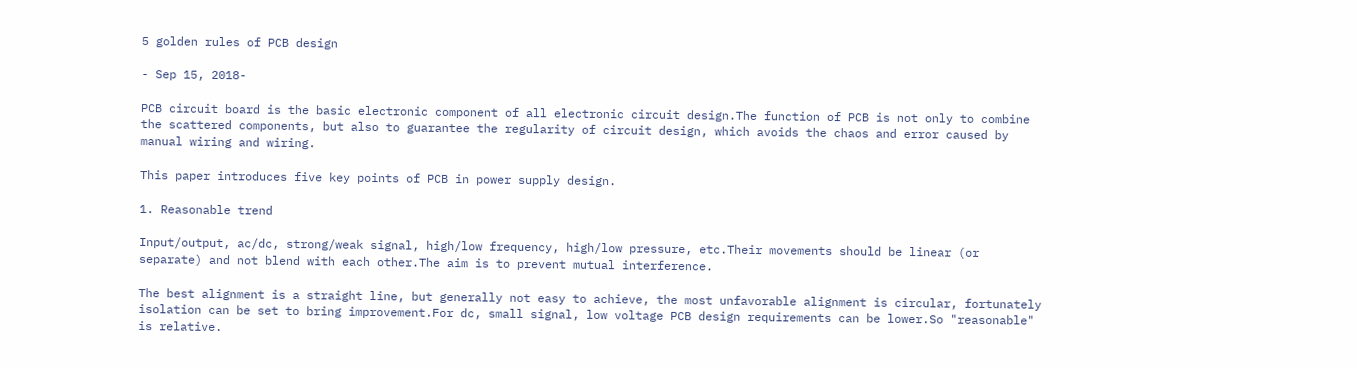5 golden rules of PCB design

- Sep 15, 2018-

PCB circuit board is the basic electronic component of all electronic circuit design.The function of PCB is not only to combine the scattered components, but also to guarantee the regularity of circuit design, which avoids the chaos and error caused by manual wiring and wiring.

This paper introduces five key points of PCB in power supply design.

1. Reasonable trend

Input/output, ac/dc, strong/weak signal, high/low frequency, high/low pressure, etc.Their movements should be linear (or separate) and not blend with each other.The aim is to prevent mutual interference.

The best alignment is a straight line, but generally not easy to achieve, the most unfavorable alignment is circular, fortunately isolation can be set to bring improvement.For dc, small signal, low voltage PCB design requirements can be lower.So "reasonable" is relative.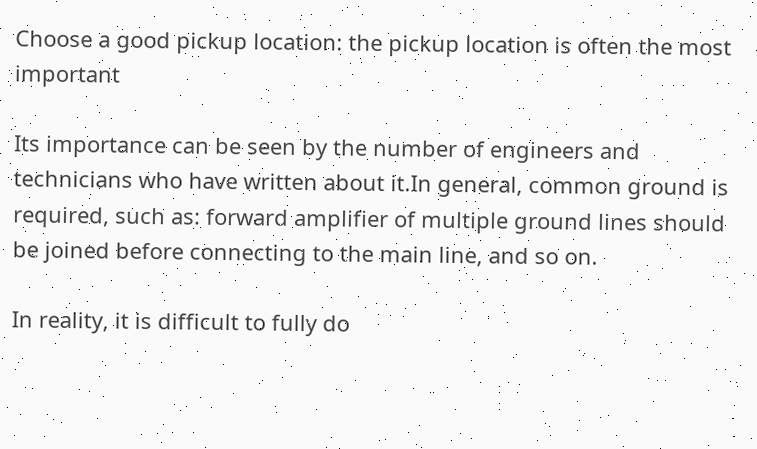Choose a good pickup location: the pickup location is often the most important

Its importance can be seen by the number of engineers and technicians who have written about it.In general, common ground is required, such as: forward amplifier of multiple ground lines should be joined before connecting to the main line, and so on.

In reality, it is difficult to fully do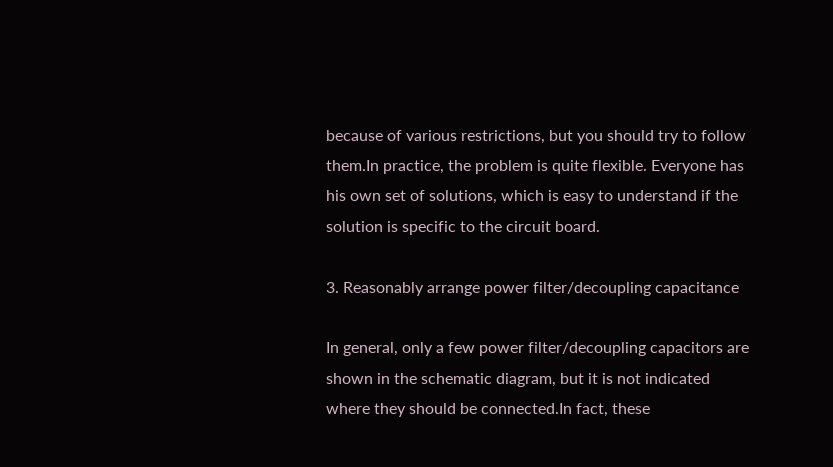because of various restrictions, but you should try to follow them.In practice, the problem is quite flexible. Everyone has his own set of solutions, which is easy to understand if the solution is specific to the circuit board.

3. Reasonably arrange power filter/decoupling capacitance

In general, only a few power filter/decoupling capacitors are shown in the schematic diagram, but it is not indicated where they should be connected.In fact, these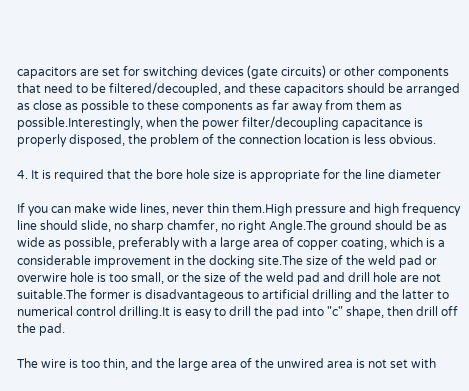capacitors are set for switching devices (gate circuits) or other components that need to be filtered/decoupled, and these capacitors should be arranged as close as possible to these components as far away from them as possible.Interestingly, when the power filter/decoupling capacitance is properly disposed, the problem of the connection location is less obvious.

4. It is required that the bore hole size is appropriate for the line diameter

If you can make wide lines, never thin them.High pressure and high frequency line should slide, no sharp chamfer, no right Angle.The ground should be as wide as possible, preferably with a large area of copper coating, which is a considerable improvement in the docking site.The size of the weld pad or overwire hole is too small, or the size of the weld pad and drill hole are not suitable.The former is disadvantageous to artificial drilling and the latter to numerical control drilling.It is easy to drill the pad into "c" shape, then drill off the pad.

The wire is too thin, and the large area of the unwired area is not set with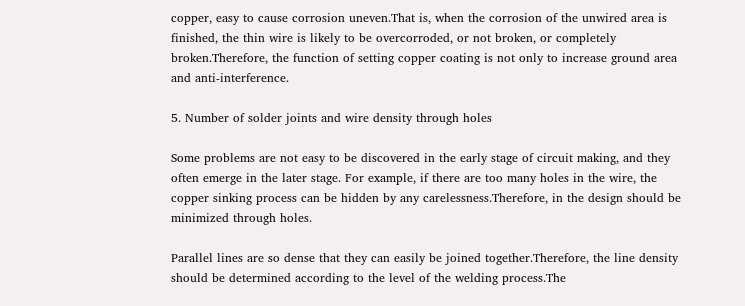copper, easy to cause corrosion uneven.That is, when the corrosion of the unwired area is finished, the thin wire is likely to be overcorroded, or not broken, or completely broken.Therefore, the function of setting copper coating is not only to increase ground area and anti-interference.

5. Number of solder joints and wire density through holes

Some problems are not easy to be discovered in the early stage of circuit making, and they often emerge in the later stage. For example, if there are too many holes in the wire, the copper sinking process can be hidden by any carelessness.Therefore, in the design should be minimized through holes.

Parallel lines are so dense that they can easily be joined together.Therefore, the line density should be determined according to the level of the welding process.The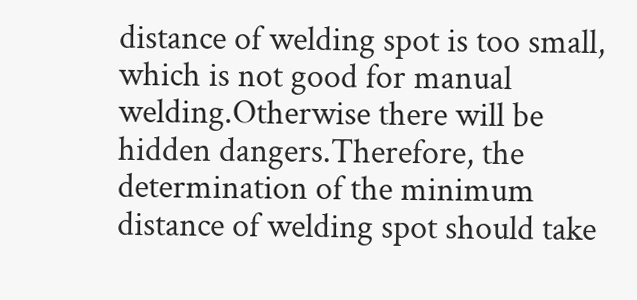distance of welding spot is too small, which is not good for manual welding.Otherwise there will be hidden dangers.Therefore, the determination of the minimum distance of welding spot should take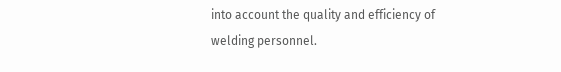into account the quality and efficiency of welding personnel.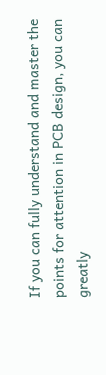If you can fully understand and master the points for attention in PCB design, you can greatly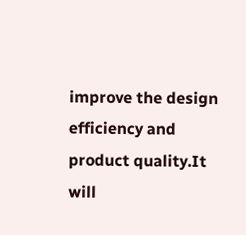improve the design efficiency and product quality.It will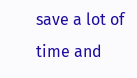save a lot of time and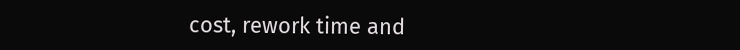cost, rework time and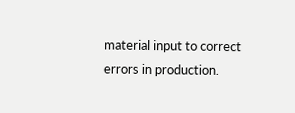material input to correct errors in production.